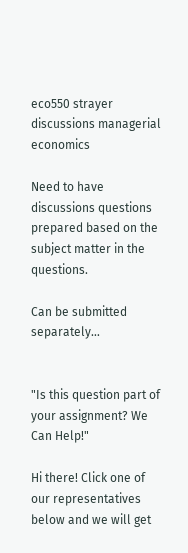eco550 strayer discussions managerial economics

Need to have discussions questions prepared based on the subject matter in the questions.

Can be submitted separately…


"Is this question part of your assignment? We Can Help!"

Hi there! Click one of our representatives below and we will get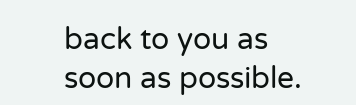back to you as soon as possible.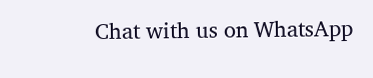Chat with us on WhatsApp